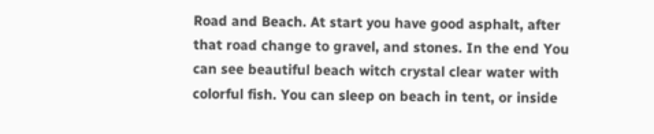Road and Beach. At start you have good asphalt, after that road change to gravel, and stones. In the end You can see beautiful beach witch crystal clear water with colorful fish. You can sleep on beach in tent, or inside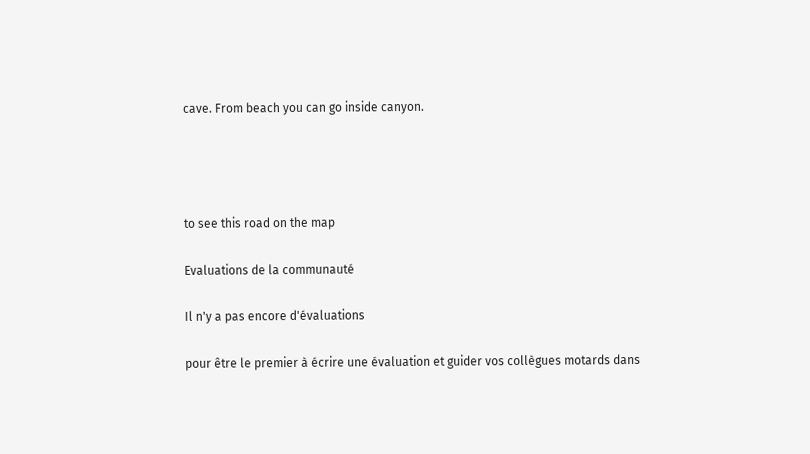cave. From beach you can go inside canyon.




to see this road on the map

Evaluations de la communauté

Il n'y a pas encore d'évaluations

pour être le premier à écrire une évaluation et guider vos collègues motards dans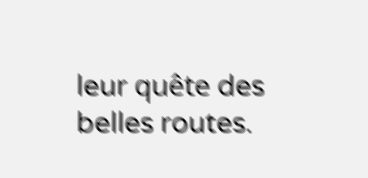leur quête des belles routes.